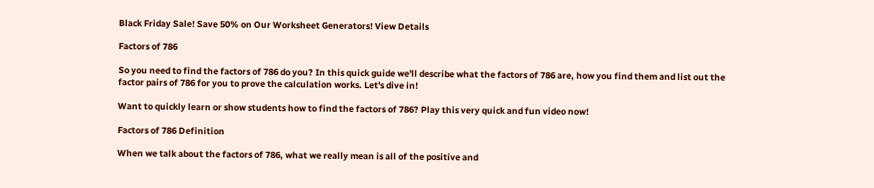Black Friday Sale! Save 50% on Our Worksheet Generators! View Details

Factors of 786

So you need to find the factors of 786 do you? In this quick guide we'll describe what the factors of 786 are, how you find them and list out the factor pairs of 786 for you to prove the calculation works. Let's dive in!

Want to quickly learn or show students how to find the factors of 786? Play this very quick and fun video now!

Factors of 786 Definition

When we talk about the factors of 786, what we really mean is all of the positive and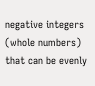negative integers (whole numbers) that can be evenly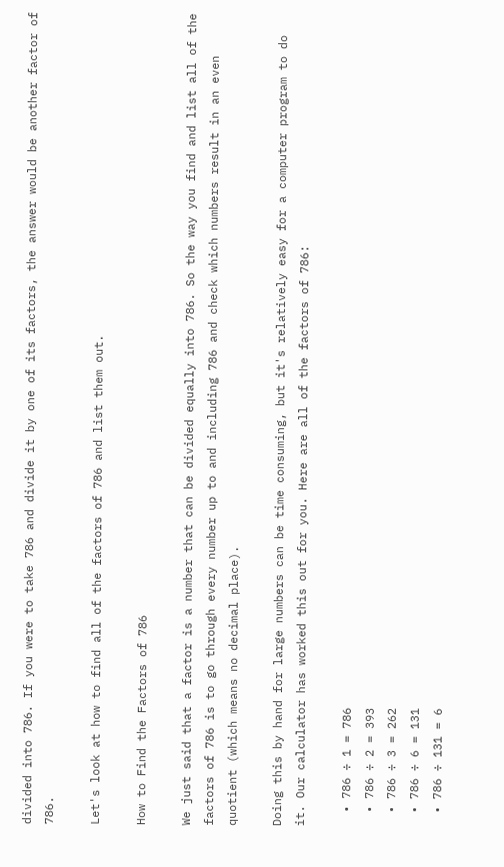divided into 786. If you were to take 786 and divide it by one of its factors, the answer would be another factor of 786.

Let's look at how to find all of the factors of 786 and list them out.

How to Find the Factors of 786

We just said that a factor is a number that can be divided equally into 786. So the way you find and list all of the factors of 786 is to go through every number up to and including 786 and check which numbers result in an even quotient (which means no decimal place).

Doing this by hand for large numbers can be time consuming, but it's relatively easy for a computer program to do it. Our calculator has worked this out for you. Here are all of the factors of 786:

  • 786 ÷ 1 = 786
  • 786 ÷ 2 = 393
  • 786 ÷ 3 = 262
  • 786 ÷ 6 = 131
  • 786 ÷ 131 = 6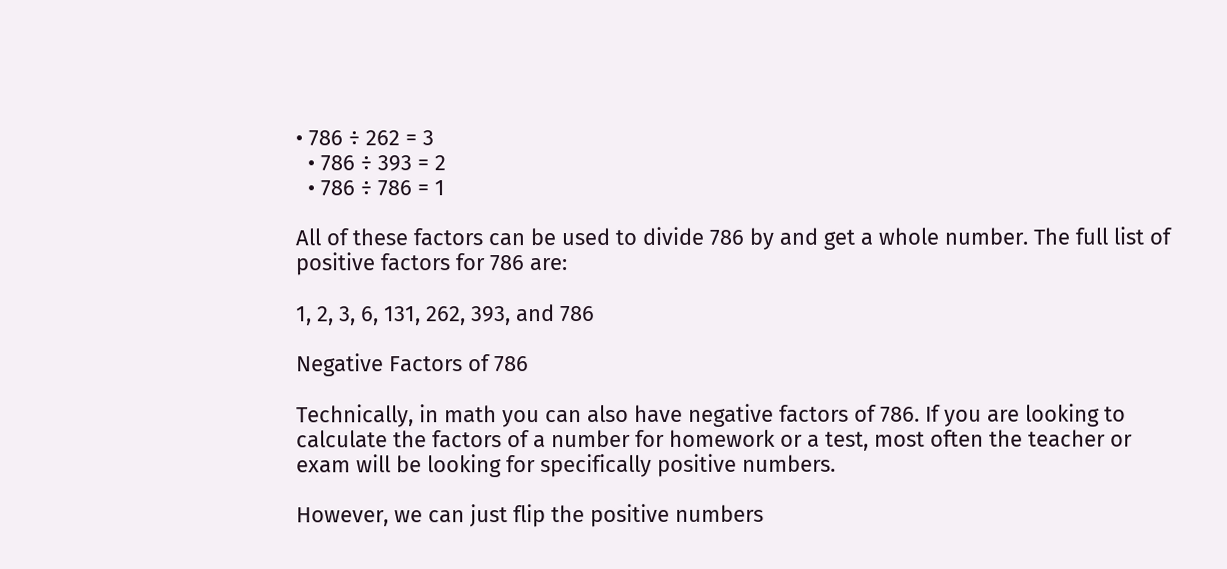• 786 ÷ 262 = 3
  • 786 ÷ 393 = 2
  • 786 ÷ 786 = 1

All of these factors can be used to divide 786 by and get a whole number. The full list of positive factors for 786 are:

1, 2, 3, 6, 131, 262, 393, and 786

Negative Factors of 786

Technically, in math you can also have negative factors of 786. If you are looking to calculate the factors of a number for homework or a test, most often the teacher or exam will be looking for specifically positive numbers.

However, we can just flip the positive numbers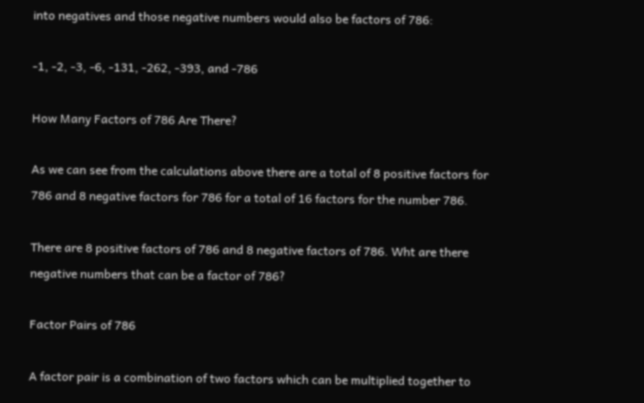into negatives and those negative numbers would also be factors of 786:

-1, -2, -3, -6, -131, -262, -393, and -786

How Many Factors of 786 Are There?

As we can see from the calculations above there are a total of 8 positive factors for 786 and 8 negative factors for 786 for a total of 16 factors for the number 786.

There are 8 positive factors of 786 and 8 negative factors of 786. Wht are there negative numbers that can be a factor of 786?

Factor Pairs of 786

A factor pair is a combination of two factors which can be multiplied together to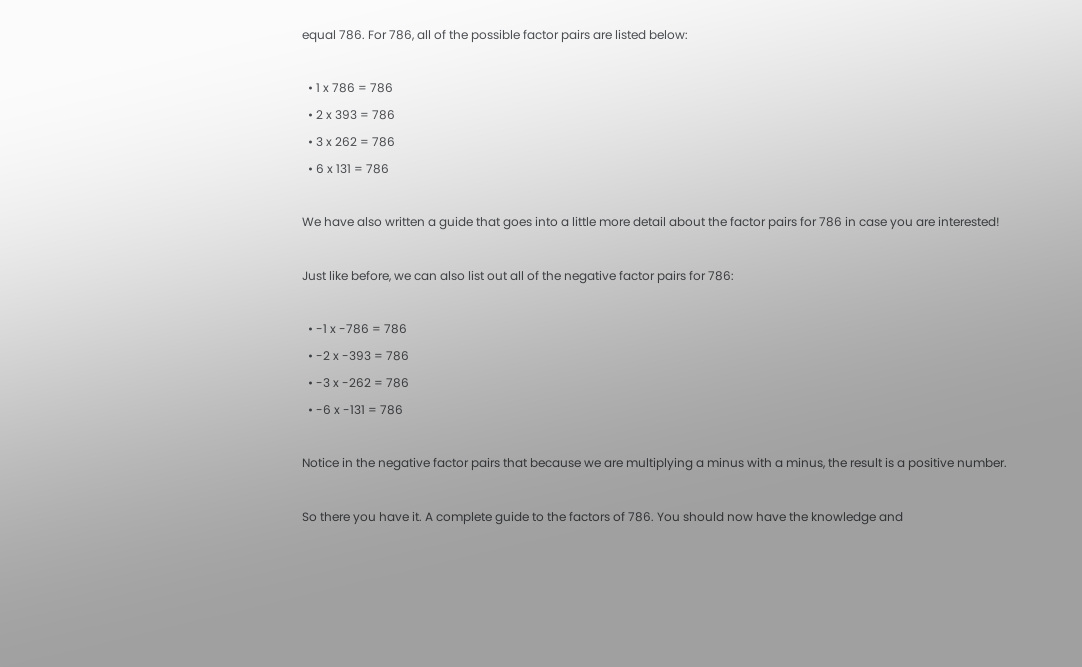equal 786. For 786, all of the possible factor pairs are listed below:

  • 1 x 786 = 786
  • 2 x 393 = 786
  • 3 x 262 = 786
  • 6 x 131 = 786

We have also written a guide that goes into a little more detail about the factor pairs for 786 in case you are interested!

Just like before, we can also list out all of the negative factor pairs for 786:

  • -1 x -786 = 786
  • -2 x -393 = 786
  • -3 x -262 = 786
  • -6 x -131 = 786

Notice in the negative factor pairs that because we are multiplying a minus with a minus, the result is a positive number.

So there you have it. A complete guide to the factors of 786. You should now have the knowledge and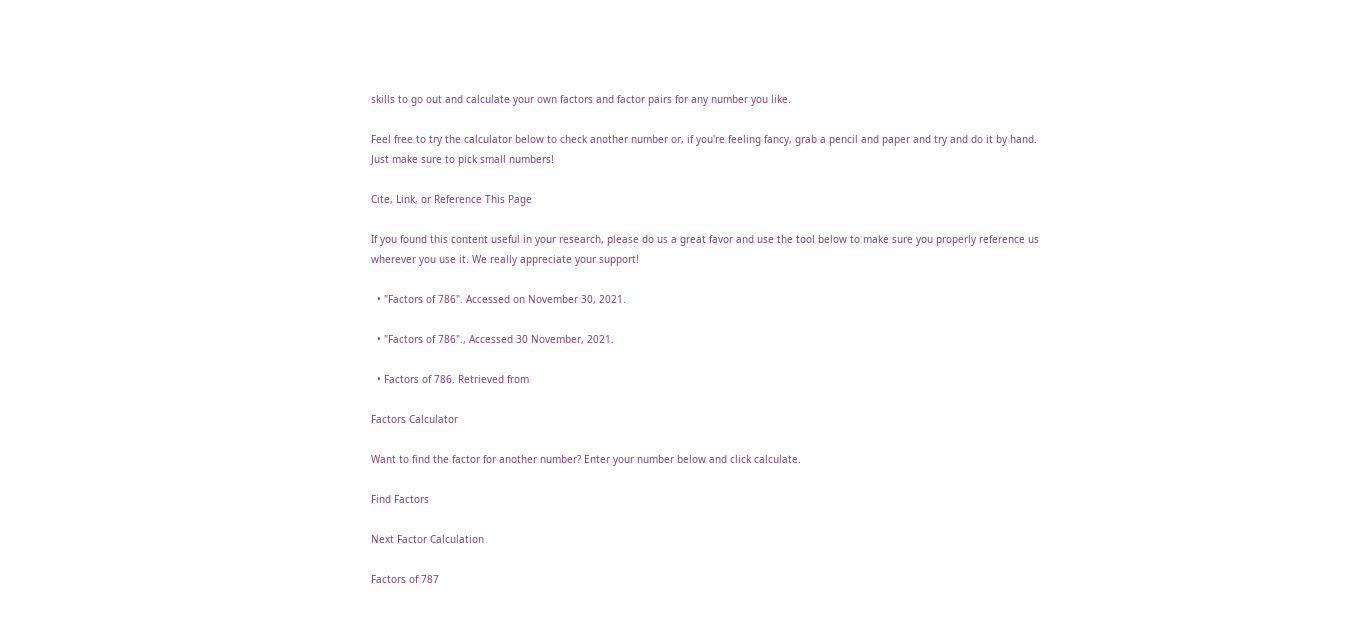skills to go out and calculate your own factors and factor pairs for any number you like.

Feel free to try the calculator below to check another number or, if you're feeling fancy, grab a pencil and paper and try and do it by hand. Just make sure to pick small numbers!

Cite, Link, or Reference This Page

If you found this content useful in your research, please do us a great favor and use the tool below to make sure you properly reference us wherever you use it. We really appreciate your support!

  • "Factors of 786". Accessed on November 30, 2021.

  • "Factors of 786"., Accessed 30 November, 2021.

  • Factors of 786. Retrieved from

Factors Calculator

Want to find the factor for another number? Enter your number below and click calculate.

Find Factors

Next Factor Calculation

Factors of 787